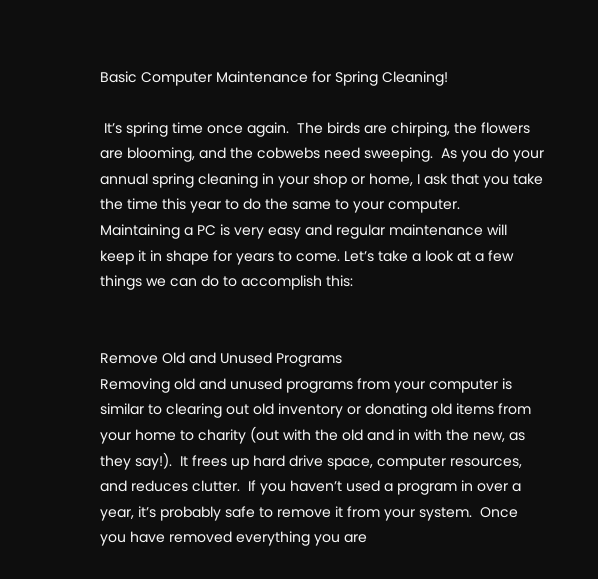Basic Computer Maintenance for Spring Cleaning!

 It’s spring time once again.  The birds are chirping, the flowers are blooming, and the cobwebs need sweeping.  As you do your annual spring cleaning in your shop or home, I ask that you take the time this year to do the same to your computer.  Maintaining a PC is very easy and regular maintenance will keep it in shape for years to come. Let’s take a look at a few things we can do to accomplish this:


Remove Old and Unused Programs
Removing old and unused programs from your computer is similar to clearing out old inventory or donating old items from your home to charity (out with the old and in with the new, as they say!).  It frees up hard drive space, computer resources, and reduces clutter.  If you haven’t used a program in over a year, it’s probably safe to remove it from your system.  Once you have removed everything you are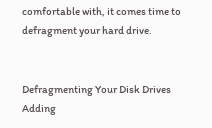comfortable with, it comes time to defragment your hard drive.


Defragmenting Your Disk Drives
Adding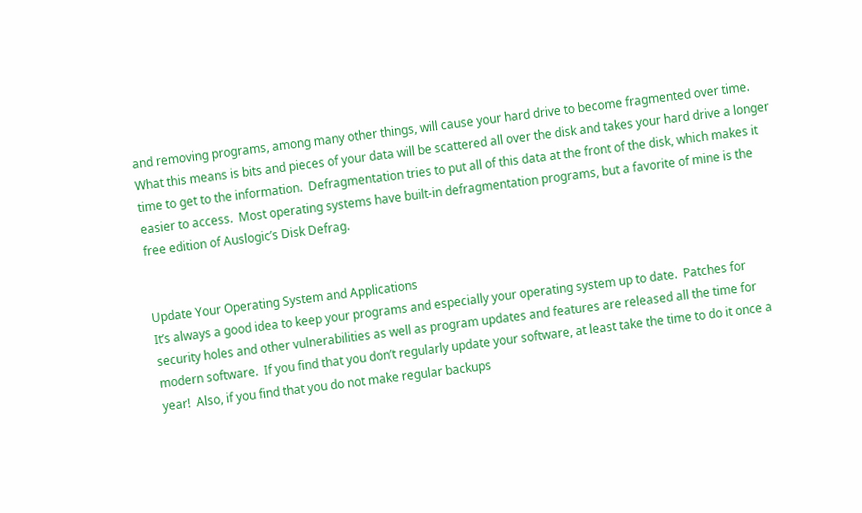and removing programs, among many other things, will cause your hard drive to become fragmented over time. What this means is bits and pieces of your data will be scattered all over the disk and takes your hard drive a longer time to get to the information.  Defragmentation tries to put all of this data at the front of the disk, which makes it easier to access.  Most operating systems have built-in defragmentation programs, but a favorite of mine is the free edition of Auslogic’s Disk Defrag.


Update Your Operating System and Applications
It’s always a good idea to keep your programs and especially your operating system up to date.  Patches for security holes and other vulnerabilities as well as program updates and features are released all the time for modern software.  If you find that you don’t regularly update your software, at least take the time to do it once a year!  Also, if you find that you do not make regular backups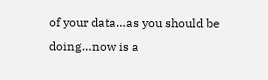of your data…as you should be doing…now is a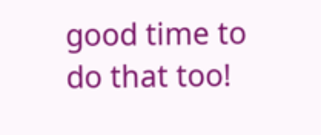good time to do that too!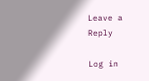Leave a Reply

Log in